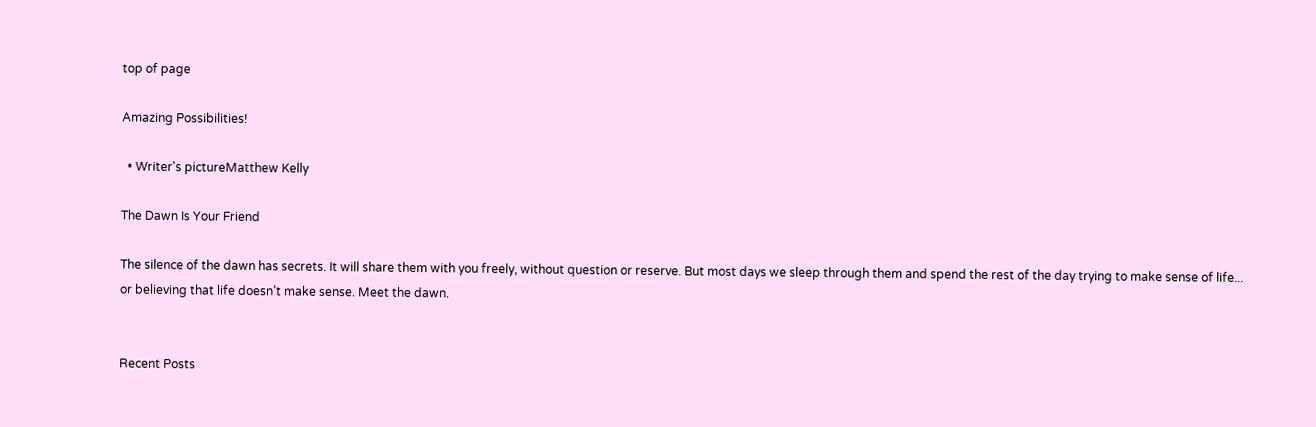top of page

Amazing Possibilities!

  • Writer's pictureMatthew Kelly

The Dawn Is Your Friend

The silence of the dawn has secrets. It will share them with you freely, without question or reserve. But most days we sleep through them and spend the rest of the day trying to make sense of life... or believing that life doesn’t make sense. Meet the dawn.


Recent Posts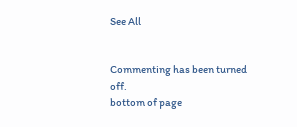See All


Commenting has been turned off.
bottom of page